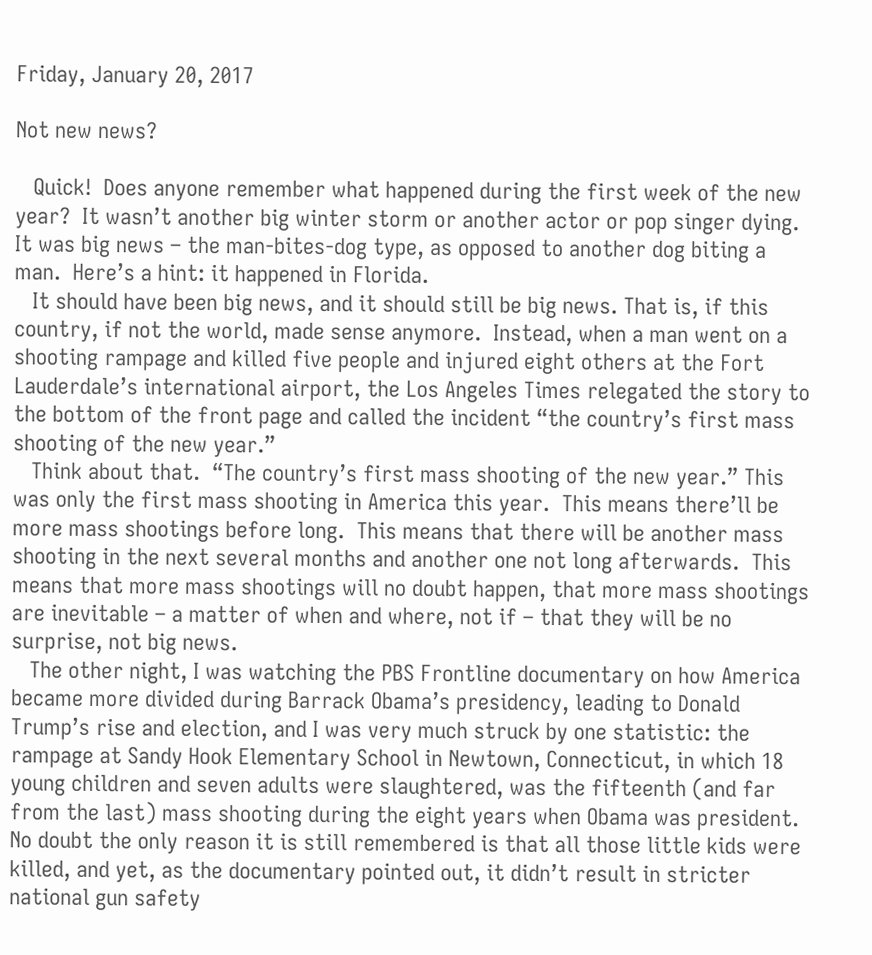Friday, January 20, 2017

Not new news?

   Quick!  Does anyone remember what happened during the first week of the new year?  It wasn’t another big winter storm or another actor or pop singer dying.  It was big news – the man-bites-dog type, as opposed to another dog biting a man.  Here’s a hint: it happened in Florida.
   It should have been big news, and it should still be big news. That is, if this country, if not the world, made sense anymore.  Instead, when a man went on a shooting rampage and killed five people and injured eight others at the Fort Lauderdale’s international airport, the Los Angeles Times relegated the story to the bottom of the front page and called the incident “the country’s first mass shooting of the new year.”
   Think about that.  “The country’s first mass shooting of the new year.” This was only the first mass shooting in America this year.  This means there’ll be more mass shootings before long.  This means that there will be another mass shooting in the next several months and another one not long afterwards.  This means that more mass shootings will no doubt happen, that more mass shootings are inevitable – a matter of when and where, not if – that they will be no surprise, not big news.
   The other night, I was watching the PBS Frontline documentary on how America became more divided during Barrack Obama’s presidency, leading to Donald Trump’s rise and election, and I was very much struck by one statistic: the rampage at Sandy Hook Elementary School in Newtown, Connecticut, in which 18 young children and seven adults were slaughtered, was the fifteenth (and far from the last) mass shooting during the eight years when Obama was president.  No doubt the only reason it is still remembered is that all those little kids were killed, and yet, as the documentary pointed out, it didn’t result in stricter national gun safety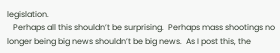legislation.
   Perhaps all this shouldn’t be surprising.  Perhaps mass shootings no longer being big news shouldn’t be big news.  As I post this, the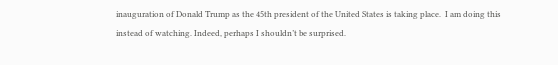inauguration of Donald Trump as the 45th president of the United States is taking place.  I am doing this instead of watching. Indeed, perhaps I shouldn’t be surprised.